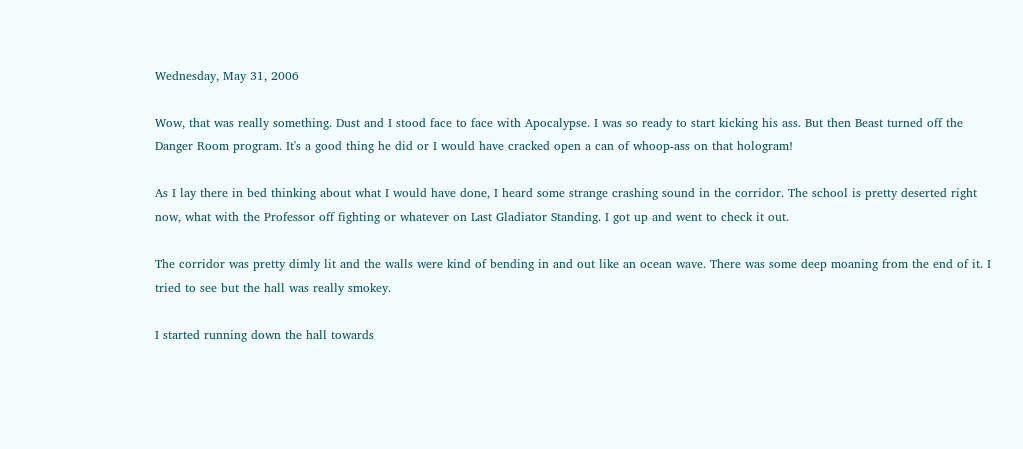Wednesday, May 31, 2006

Wow, that was really something. Dust and I stood face to face with Apocalypse. I was so ready to start kicking his ass. But then Beast turned off the Danger Room program. It's a good thing he did or I would have cracked open a can of whoop-ass on that hologram!

As I lay there in bed thinking about what I would have done, I heard some strange crashing sound in the corridor. The school is pretty deserted right now, what with the Professor off fighting or whatever on Last Gladiator Standing. I got up and went to check it out.

The corridor was pretty dimly lit and the walls were kind of bending in and out like an ocean wave. There was some deep moaning from the end of it. I tried to see but the hall was really smokey.

I started running down the hall towards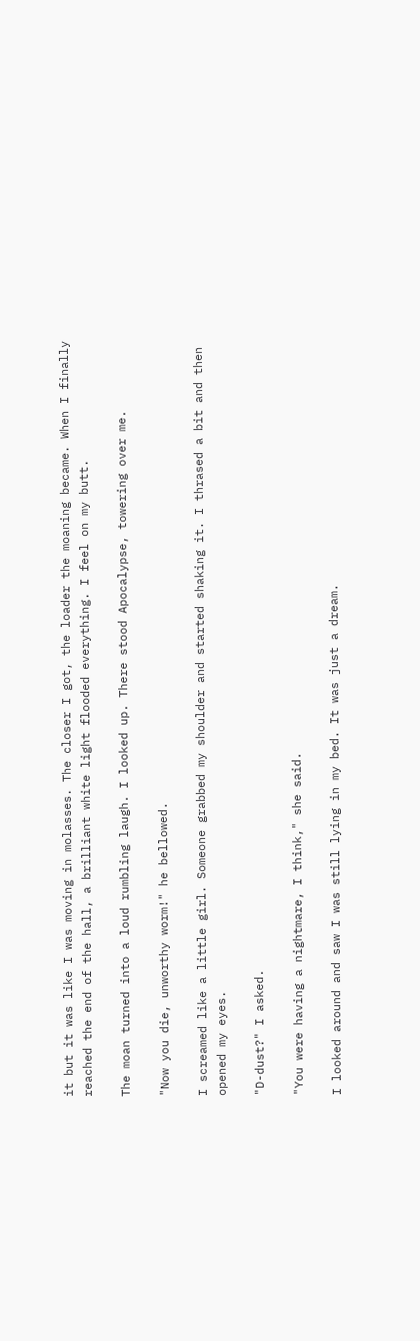it but it was like I was moving in molasses. The closer I got, the loader the moaning became. When I finally reached the end of the hall, a brilliant white light flooded everything. I feel on my butt.

The moan turned into a loud rumbling laugh. I looked up. There stood Apocalypse, towering over me.

"Now you die, unworthy worm!" he bellowed.

I screamed like a little girl. Someone grabbed my shoulder and started shaking it. I thrased a bit and then opened my eyes.

"D-dust?" I asked.

"You were having a nightmare, I think," she said.

I looked around and saw I was still lying in my bed. It was just a dream.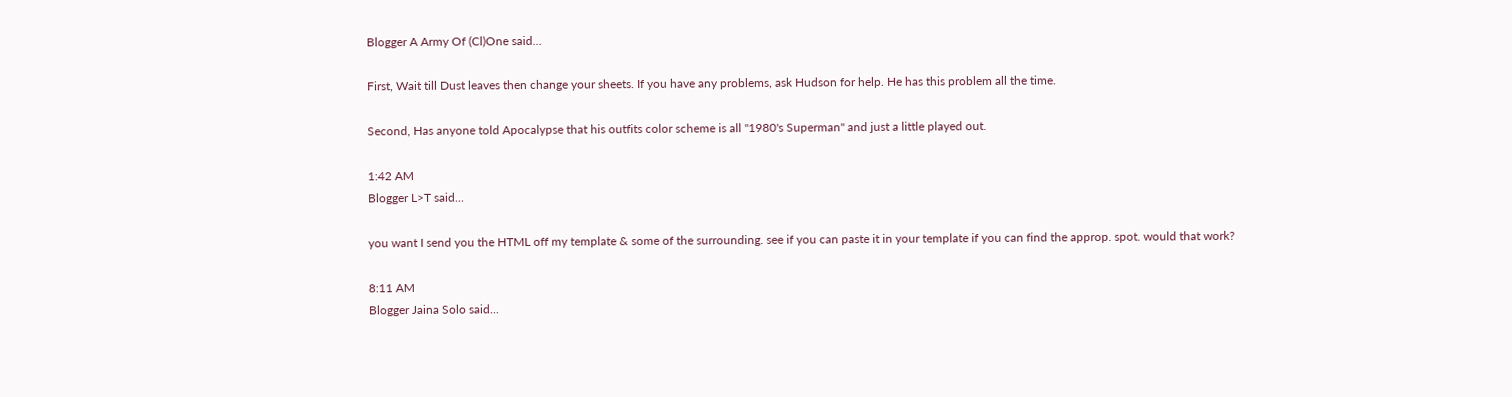Blogger A Army Of (Cl)One said...

First, Wait till Dust leaves then change your sheets. If you have any problems, ask Hudson for help. He has this problem all the time.

Second, Has anyone told Apocalypse that his outfits color scheme is all "1980's Superman" and just a little played out.

1:42 AM
Blogger L>T said...

you want I send you the HTML off my template & some of the surrounding. see if you can paste it in your template if you can find the approp. spot. would that work?

8:11 AM
Blogger Jaina Solo said...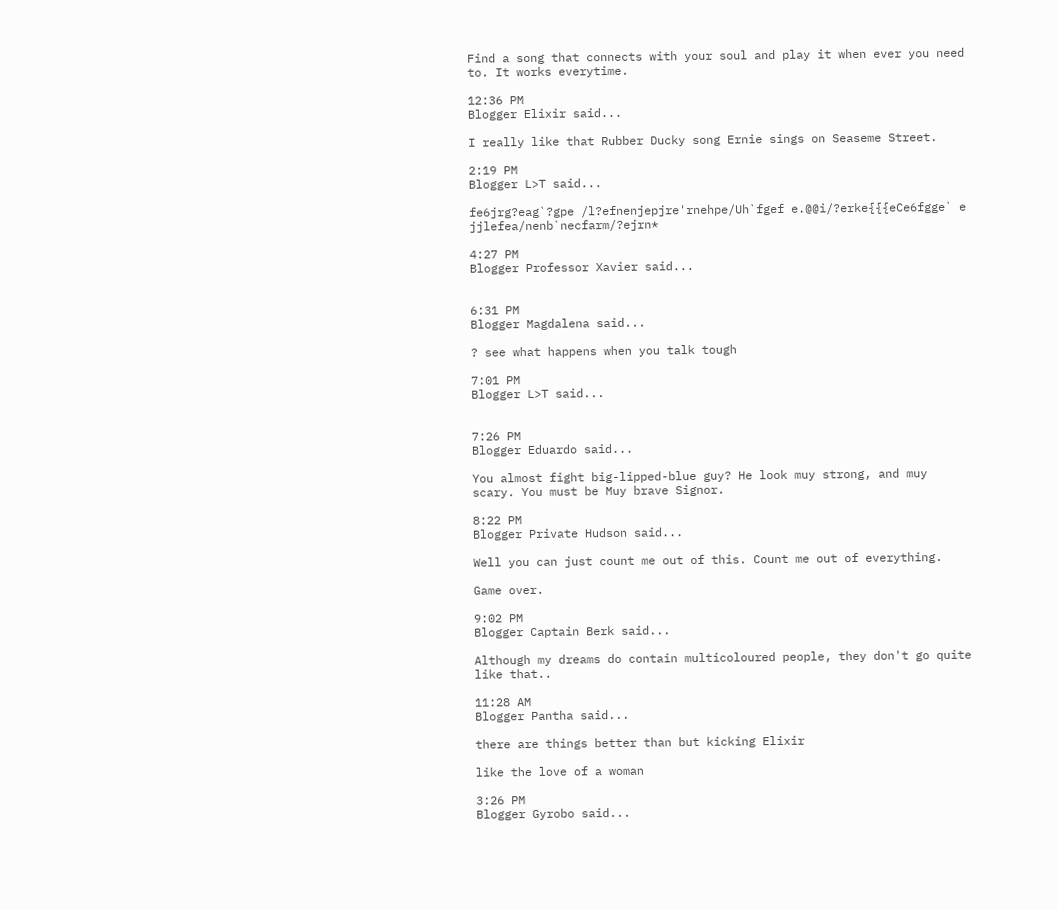Find a song that connects with your soul and play it when ever you need to. It works everytime.

12:36 PM
Blogger Elixir said...

I really like that Rubber Ducky song Ernie sings on Seaseme Street.

2:19 PM
Blogger L>T said...

fe6jrg?eag`?gpe /l?efnenjepjre'rnehpe/Uh`fgef e.@@i/?erke{{{eCe6fgge` e jjlefea/nenb`necfarm/?ejrn*

4:27 PM
Blogger Professor Xavier said...


6:31 PM
Blogger Magdalena said...

? see what happens when you talk tough

7:01 PM
Blogger L>T said...


7:26 PM
Blogger Eduardo said...

You almost fight big-lipped-blue guy? He look muy strong, and muy scary. You must be Muy brave Signor.

8:22 PM
Blogger Private Hudson said...

Well you can just count me out of this. Count me out of everything.

Game over.

9:02 PM
Blogger Captain Berk said...

Although my dreams do contain multicoloured people, they don't go quite like that..

11:28 AM
Blogger Pantha said...

there are things better than but kicking Elixir

like the love of a woman

3:26 PM
Blogger Gyrobo said...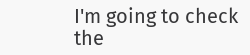I'm going to check the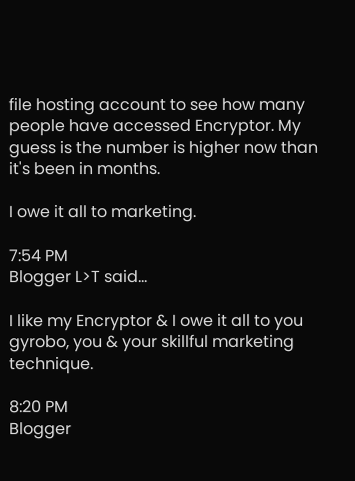file hosting account to see how many people have accessed Encryptor. My guess is the number is higher now than it's been in months.

I owe it all to marketing.

7:54 PM
Blogger L>T said...

I like my Encryptor & I owe it all to you gyrobo, you & your skillful marketing technique.

8:20 PM
Blogger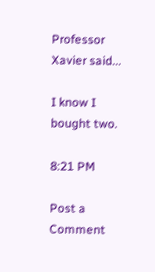Professor Xavier said...

I know I bought two.

8:21 PM

Post a Comment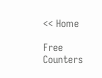<< Home

Free Counters